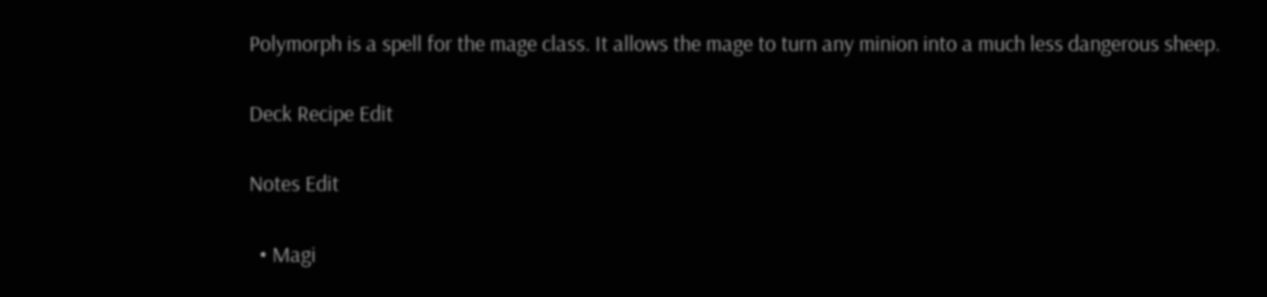Polymorph is a spell for the mage class. It allows the mage to turn any minion into a much less dangerous sheep.

Deck Recipe Edit

Notes Edit

  • Magi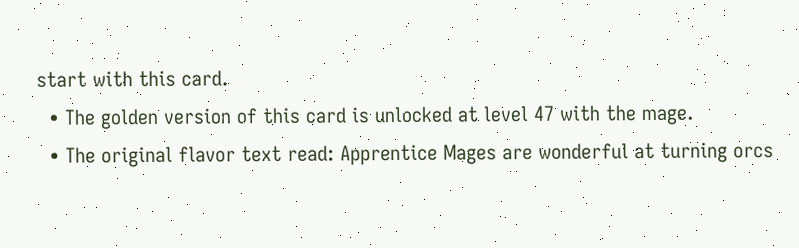start with this card.
  • The golden version of this card is unlocked at level 47 with the mage.
  • The original flavor text read: Apprentice Mages are wonderful at turning orcs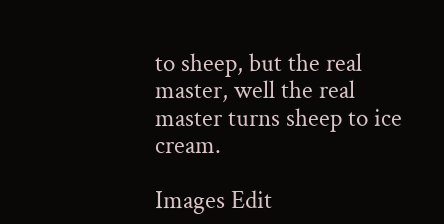to sheep, but the real master, well the real master turns sheep to ice cream.

Images Edit